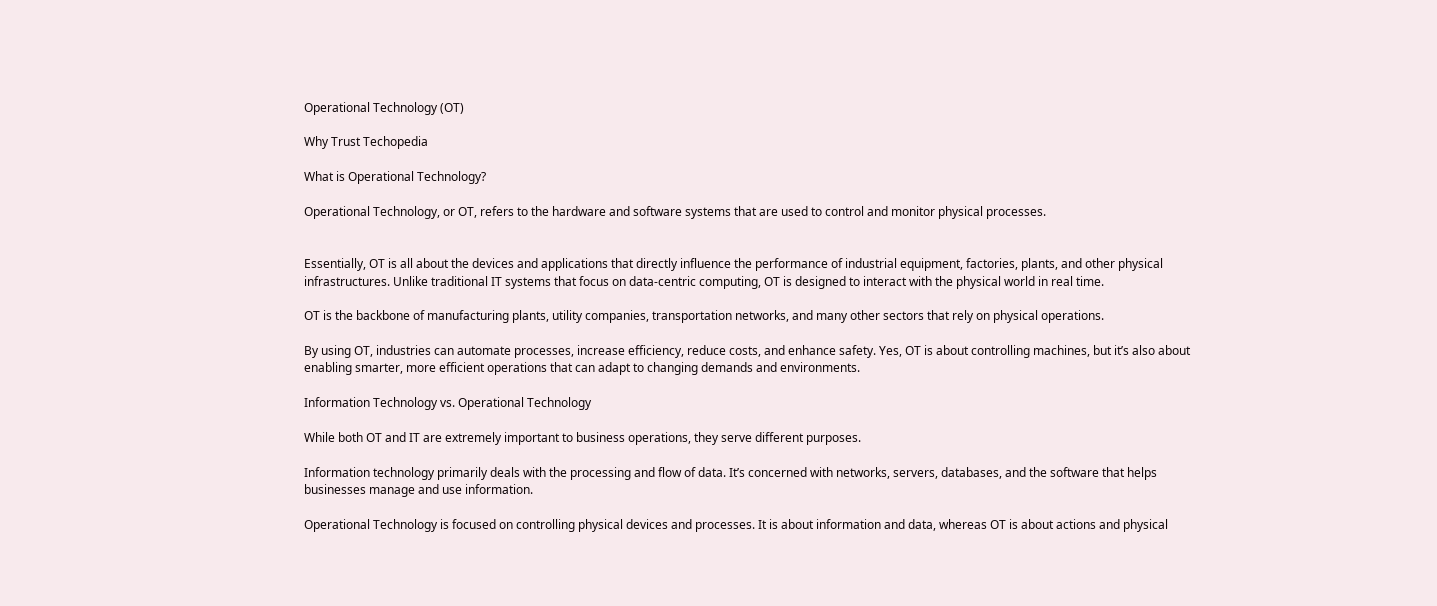Operational Technology (OT)

Why Trust Techopedia

What is Operational Technology?

Operational Technology, or OT, refers to the hardware and software systems that are used to control and monitor physical processes.


Essentially, OT is all about the devices and applications that directly influence the performance of industrial equipment, factories, plants, and other physical infrastructures. Unlike traditional IT systems that focus on data-centric computing, OT is designed to interact with the physical world in real time.

OT is the backbone of manufacturing plants, utility companies, transportation networks, and many other sectors that rely on physical operations.

By using OT, industries can automate processes, increase efficiency, reduce costs, and enhance safety. Yes, OT is about controlling machines, but it’s also about enabling smarter, more efficient operations that can adapt to changing demands and environments.

Information Technology vs. Operational Technology

While both OT and IT are extremely important to business operations, they serve different purposes.

Information technology primarily deals with the processing and flow of data. It’s concerned with networks, servers, databases, and the software that helps businesses manage and use information.

Operational Technology is focused on controlling physical devices and processes. It is about information and data, whereas OT is about actions and physical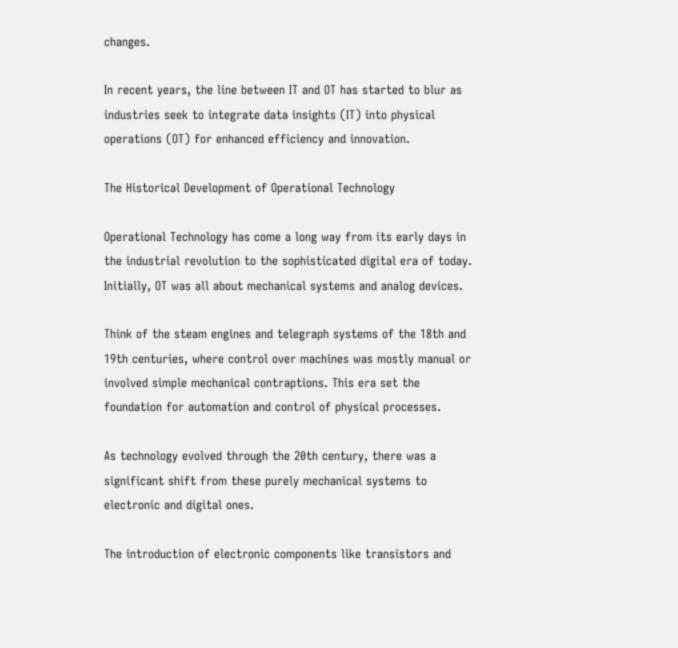changes.

In recent years, the line between IT and OT has started to blur as industries seek to integrate data insights (IT) into physical operations (OT) for enhanced efficiency and innovation.

The Historical Development of Operational Technology

Operational Technology has come a long way from its early days in the industrial revolution to the sophisticated digital era of today. Initially, OT was all about mechanical systems and analog devices.

Think of the steam engines and telegraph systems of the 18th and 19th centuries, where control over machines was mostly manual or involved simple mechanical contraptions. This era set the foundation for automation and control of physical processes.

As technology evolved through the 20th century, there was a significant shift from these purely mechanical systems to electronic and digital ones.

The introduction of electronic components like transistors and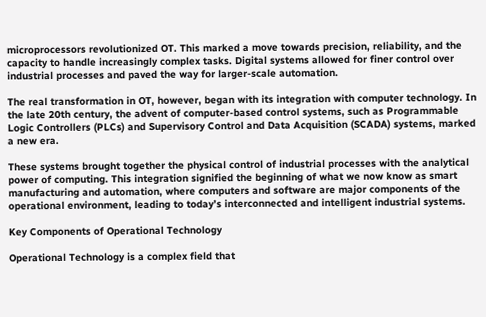microprocessors revolutionized OT. This marked a move towards precision, reliability, and the capacity to handle increasingly complex tasks. Digital systems allowed for finer control over industrial processes and paved the way for larger-scale automation.

The real transformation in OT, however, began with its integration with computer technology. In the late 20th century, the advent of computer-based control systems, such as Programmable Logic Controllers (PLCs) and Supervisory Control and Data Acquisition (SCADA) systems, marked a new era.

These systems brought together the physical control of industrial processes with the analytical power of computing. This integration signified the beginning of what we now know as smart manufacturing and automation, where computers and software are major components of the operational environment, leading to today’s interconnected and intelligent industrial systems.

Key Components of Operational Technology

Operational Technology is a complex field that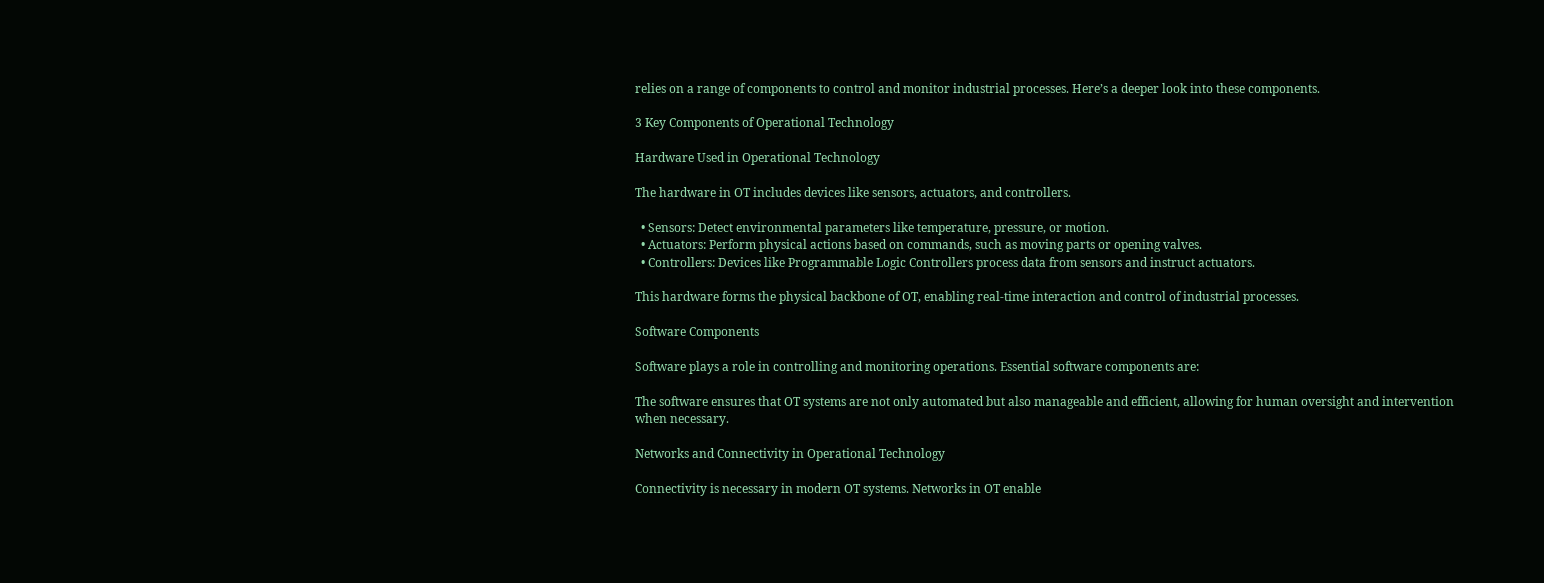relies on a range of components to control and monitor industrial processes. Here’s a deeper look into these components.

3 Key Components of Operational Technology

Hardware Used in Operational Technology

The hardware in OT includes devices like sensors, actuators, and controllers.

  • Sensors: Detect environmental parameters like temperature, pressure, or motion.
  • Actuators: Perform physical actions based on commands, such as moving parts or opening valves.
  • Controllers: Devices like Programmable Logic Controllers process data from sensors and instruct actuators.

This hardware forms the physical backbone of OT, enabling real-time interaction and control of industrial processes.

Software Components

Software plays a role in controlling and monitoring operations. Essential software components are:

The software ensures that OT systems are not only automated but also manageable and efficient, allowing for human oversight and intervention when necessary.

Networks and Connectivity in Operational Technology

Connectivity is necessary in modern OT systems. Networks in OT enable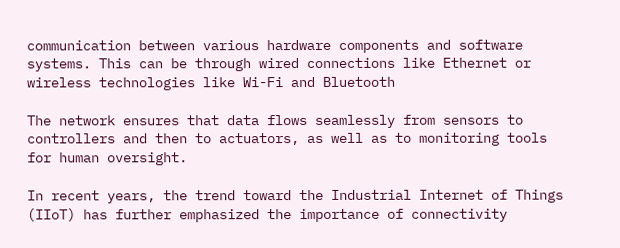communication between various hardware components and software systems. This can be through wired connections like Ethernet or wireless technologies like Wi-Fi and Bluetooth

The network ensures that data flows seamlessly from sensors to controllers and then to actuators, as well as to monitoring tools for human oversight.

In recent years, the trend toward the Industrial Internet of Things (IIoT) has further emphasized the importance of connectivity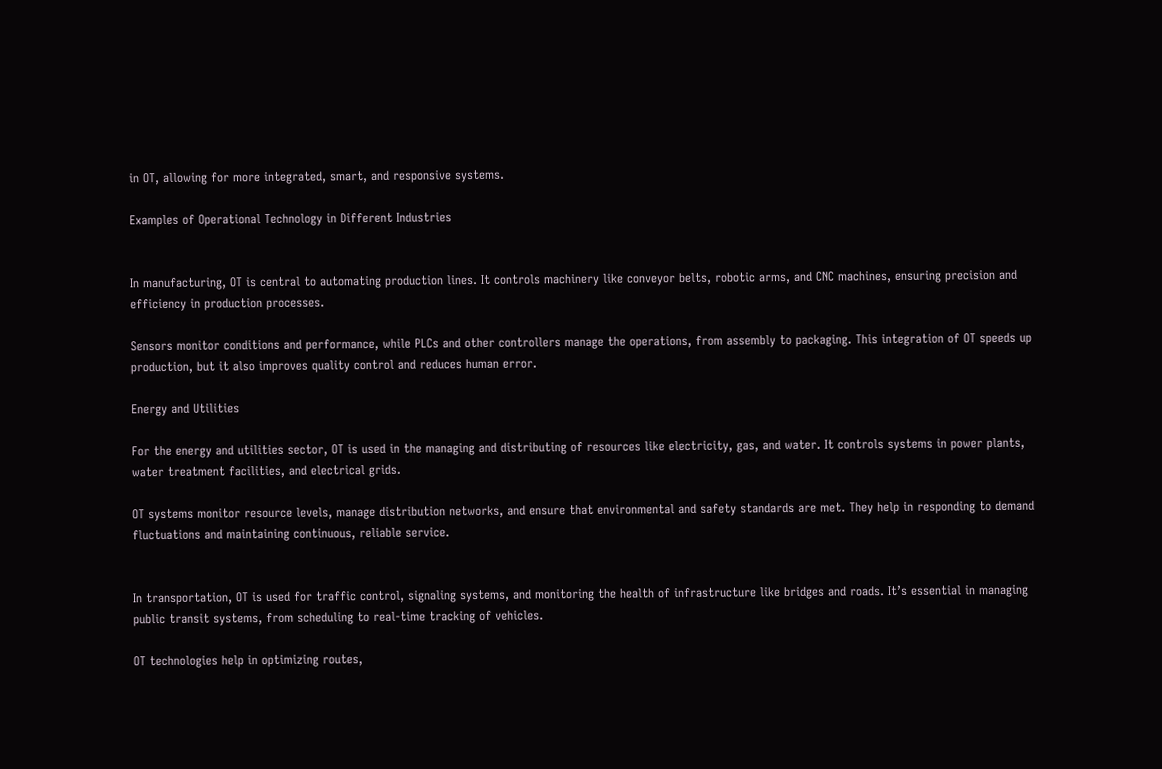in OT, allowing for more integrated, smart, and responsive systems.

Examples of Operational Technology in Different Industries


In manufacturing, OT is central to automating production lines. It controls machinery like conveyor belts, robotic arms, and CNC machines, ensuring precision and efficiency in production processes.

Sensors monitor conditions and performance, while PLCs and other controllers manage the operations, from assembly to packaging. This integration of OT speeds up production, but it also improves quality control and reduces human error.

Energy and Utilities

For the energy and utilities sector, OT is used in the managing and distributing of resources like electricity, gas, and water. It controls systems in power plants, water treatment facilities, and electrical grids.

OT systems monitor resource levels, manage distribution networks, and ensure that environmental and safety standards are met. They help in responding to demand fluctuations and maintaining continuous, reliable service.


In transportation, OT is used for traffic control, signaling systems, and monitoring the health of infrastructure like bridges and roads. It’s essential in managing public transit systems, from scheduling to real-time tracking of vehicles.

OT technologies help in optimizing routes,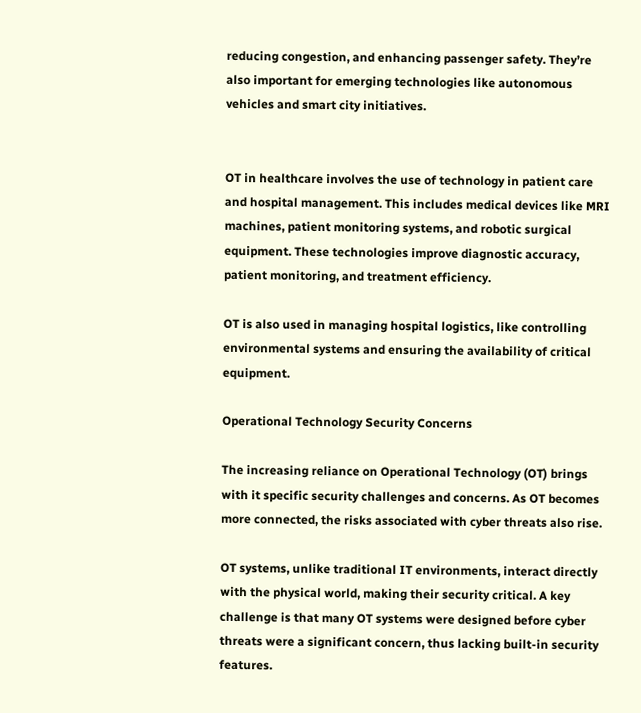reducing congestion, and enhancing passenger safety. They’re also important for emerging technologies like autonomous vehicles and smart city initiatives.


OT in healthcare involves the use of technology in patient care and hospital management. This includes medical devices like MRI machines, patient monitoring systems, and robotic surgical equipment. These technologies improve diagnostic accuracy, patient monitoring, and treatment efficiency.

OT is also used in managing hospital logistics, like controlling environmental systems and ensuring the availability of critical equipment.

Operational Technology Security Concerns

The increasing reliance on Operational Technology (OT) brings with it specific security challenges and concerns. As OT becomes more connected, the risks associated with cyber threats also rise.

OT systems, unlike traditional IT environments, interact directly with the physical world, making their security critical. A key challenge is that many OT systems were designed before cyber threats were a significant concern, thus lacking built-in security features.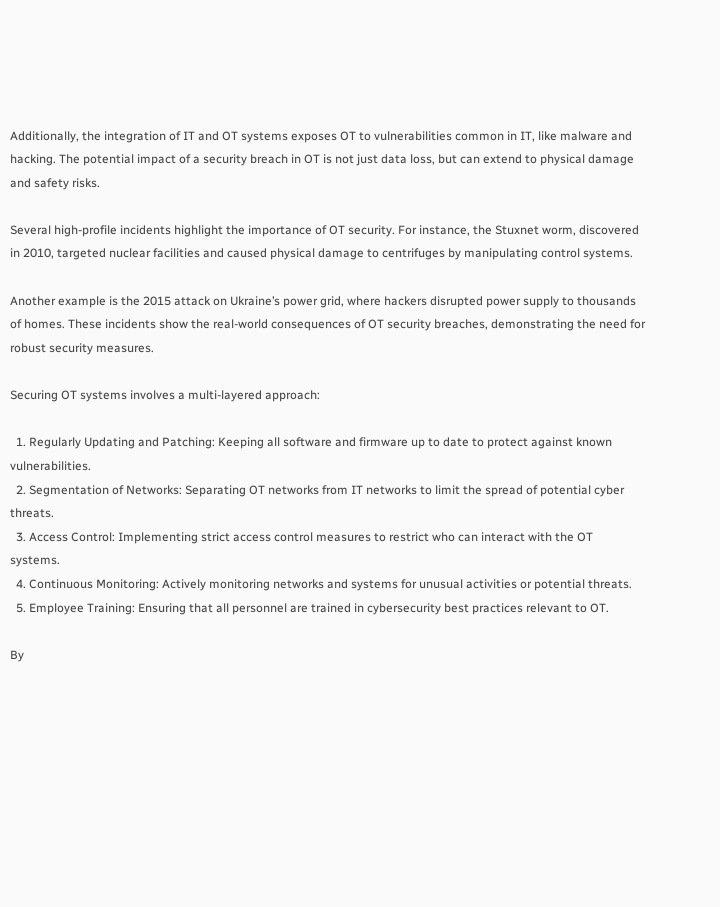Additionally, the integration of IT and OT systems exposes OT to vulnerabilities common in IT, like malware and hacking. The potential impact of a security breach in OT is not just data loss, but can extend to physical damage and safety risks.

Several high-profile incidents highlight the importance of OT security. For instance, the Stuxnet worm, discovered in 2010, targeted nuclear facilities and caused physical damage to centrifuges by manipulating control systems.

Another example is the 2015 attack on Ukraine’s power grid, where hackers disrupted power supply to thousands of homes. These incidents show the real-world consequences of OT security breaches, demonstrating the need for robust security measures.

Securing OT systems involves a multi-layered approach:

  1. Regularly Updating and Patching: Keeping all software and firmware up to date to protect against known vulnerabilities.
  2. Segmentation of Networks: Separating OT networks from IT networks to limit the spread of potential cyber threats.
  3. Access Control: Implementing strict access control measures to restrict who can interact with the OT systems.
  4. Continuous Monitoring: Actively monitoring networks and systems for unusual activities or potential threats.
  5. Employee Training: Ensuring that all personnel are trained in cybersecurity best practices relevant to OT.

By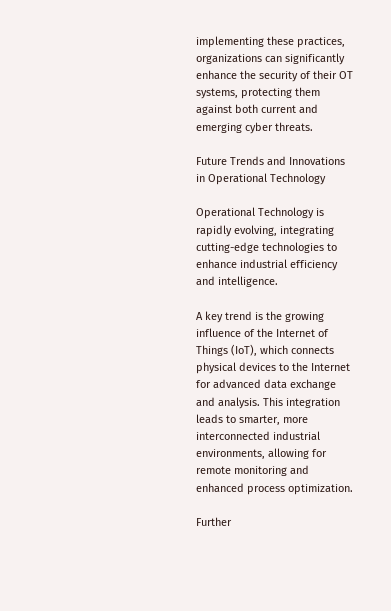implementing these practices, organizations can significantly enhance the security of their OT systems, protecting them against both current and emerging cyber threats.

Future Trends and Innovations in Operational Technology

Operational Technology is rapidly evolving, integrating cutting-edge technologies to enhance industrial efficiency and intelligence.

A key trend is the growing influence of the Internet of Things (IoT), which connects physical devices to the Internet for advanced data exchange and analysis. This integration leads to smarter, more interconnected industrial environments, allowing for remote monitoring and enhanced process optimization.

Further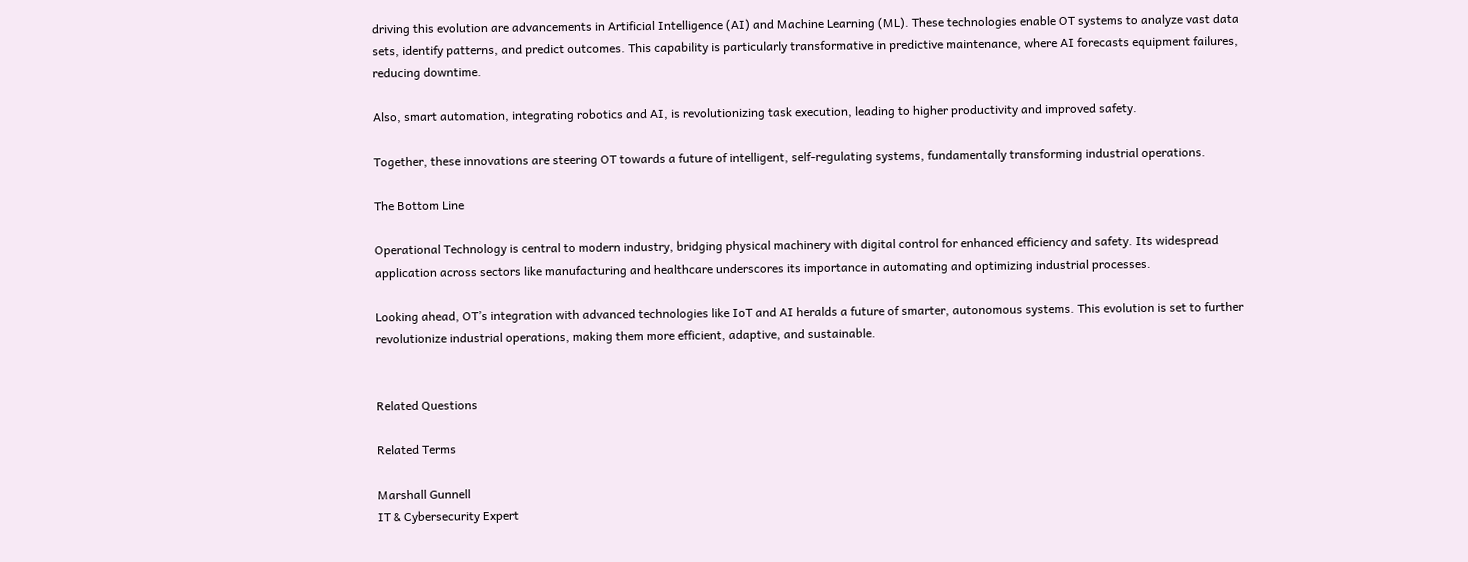driving this evolution are advancements in Artificial Intelligence (AI) and Machine Learning (ML). These technologies enable OT systems to analyze vast data sets, identify patterns, and predict outcomes. This capability is particularly transformative in predictive maintenance, where AI forecasts equipment failures, reducing downtime.

Also, smart automation, integrating robotics and AI, is revolutionizing task execution, leading to higher productivity and improved safety.

Together, these innovations are steering OT towards a future of intelligent, self-regulating systems, fundamentally transforming industrial operations.

The Bottom Line

Operational Technology is central to modern industry, bridging physical machinery with digital control for enhanced efficiency and safety. Its widespread application across sectors like manufacturing and healthcare underscores its importance in automating and optimizing industrial processes.

Looking ahead, OT’s integration with advanced technologies like IoT and AI heralds a future of smarter, autonomous systems. This evolution is set to further revolutionize industrial operations, making them more efficient, adaptive, and sustainable.


Related Questions

Related Terms

Marshall Gunnell
IT & Cybersecurity Expert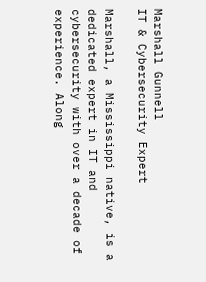Marshall Gunnell
IT & Cybersecurity Expert

Marshall, a Mississippi native, is a dedicated expert in IT and cybersecurity with over a decade of experience. Along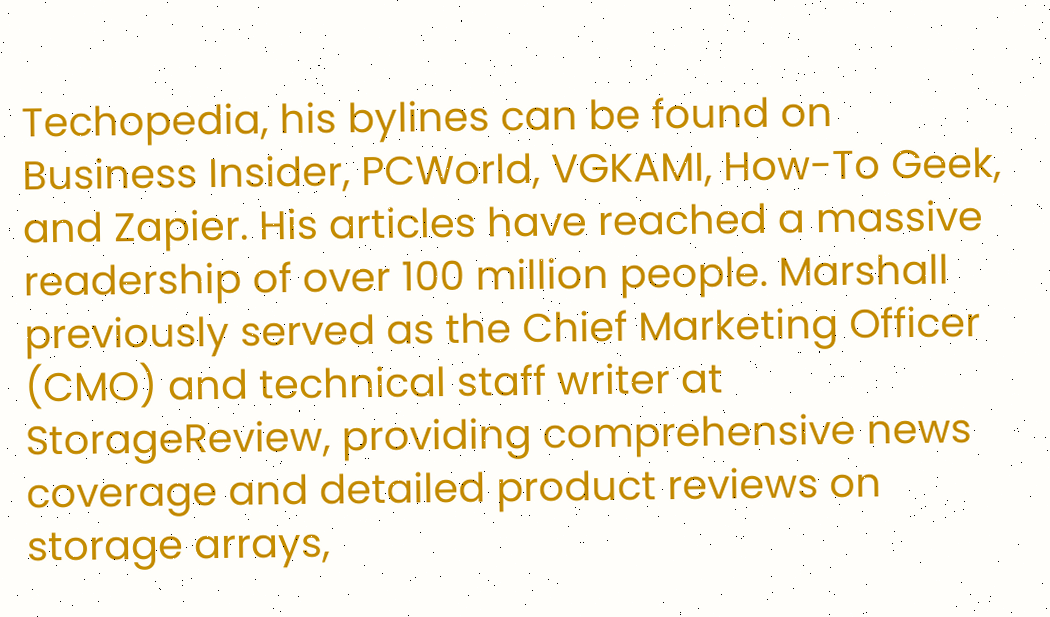Techopedia, his bylines can be found on Business Insider, PCWorld, VGKAMI, How-To Geek, and Zapier. His articles have reached a massive readership of over 100 million people. Marshall previously served as the Chief Marketing Officer (CMO) and technical staff writer at StorageReview, providing comprehensive news coverage and detailed product reviews on storage arrays,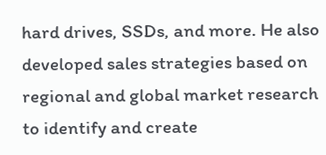hard drives, SSDs, and more. He also developed sales strategies based on regional and global market research to identify and create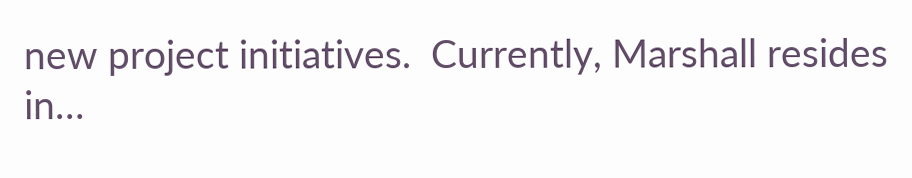new project initiatives.  Currently, Marshall resides in…